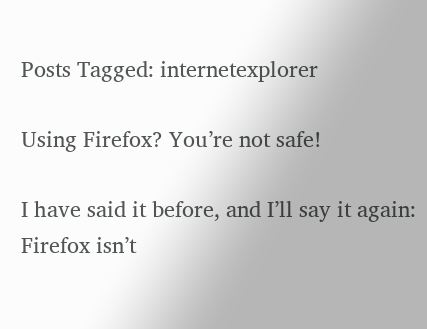Posts Tagged: internetexplorer

Using Firefox? You’re not safe!

I have said it before, and I’ll say it again: Firefox isn’t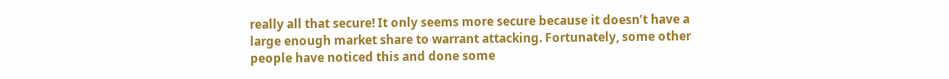really all that secure! It only seems more secure because it doesn’t have a large enough market share to warrant attacking. Fortunately, some other people have noticed this and done some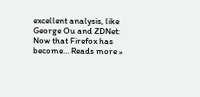excellent analysis, like George Ou and ZDNet: Now that Firefox has become… Reads more »